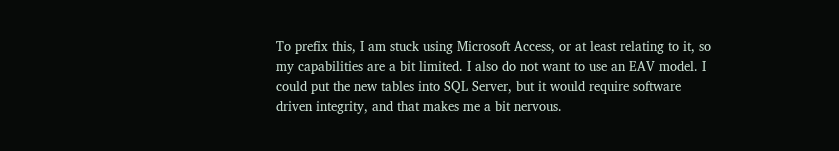To prefix this, I am stuck using Microsoft Access, or at least relating to it, so my capabilities are a bit limited. I also do not want to use an EAV model. I could put the new tables into SQL Server, but it would require software driven integrity, and that makes me a bit nervous.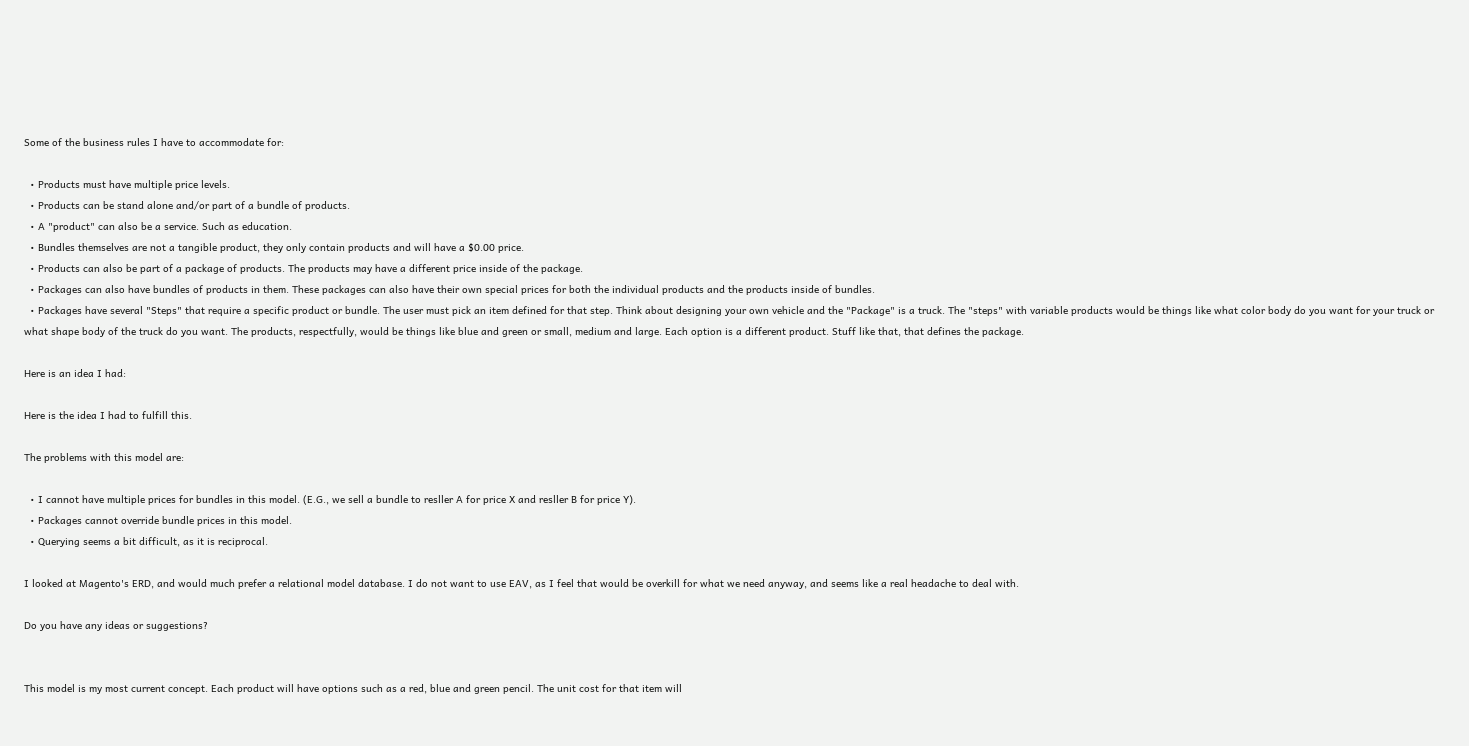Some of the business rules I have to accommodate for:

  • Products must have multiple price levels.
  • Products can be stand alone and/or part of a bundle of products.
  • A "product" can also be a service. Such as education.
  • Bundles themselves are not a tangible product, they only contain products and will have a $0.00 price.
  • Products can also be part of a package of products. The products may have a different price inside of the package.
  • Packages can also have bundles of products in them. These packages can also have their own special prices for both the individual products and the products inside of bundles.
  • Packages have several "Steps" that require a specific product or bundle. The user must pick an item defined for that step. Think about designing your own vehicle and the "Package" is a truck. The "steps" with variable products would be things like what color body do you want for your truck or what shape body of the truck do you want. The products, respectfully, would be things like blue and green or small, medium and large. Each option is a different product. Stuff like that, that defines the package.

Here is an idea I had:

Here is the idea I had to fulfill this.

The problems with this model are:

  • I cannot have multiple prices for bundles in this model. (E.G., we sell a bundle to resller A for price X and resller B for price Y).
  • Packages cannot override bundle prices in this model.
  • Querying seems a bit difficult, as it is reciprocal.

I looked at Magento's ERD, and would much prefer a relational model database. I do not want to use EAV, as I feel that would be overkill for what we need anyway, and seems like a real headache to deal with.

Do you have any ideas or suggestions?


This model is my most current concept. Each product will have options such as a red, blue and green pencil. The unit cost for that item will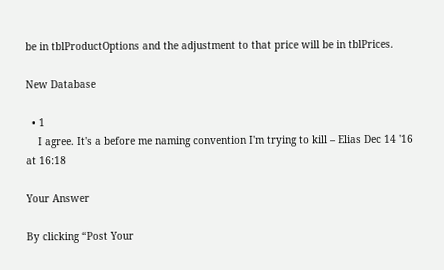be in tblProductOptions and the adjustment to that price will be in tblPrices.

New Database

  • 1
    I agree. It's a before me naming convention I'm trying to kill – Elias Dec 14 '16 at 16:18

Your Answer

By clicking “Post Your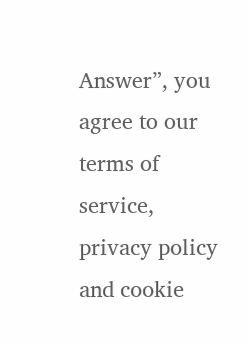Answer”, you agree to our terms of service, privacy policy and cookie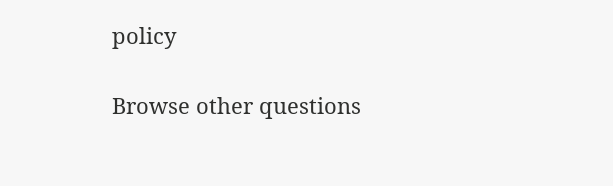policy

Browse other questions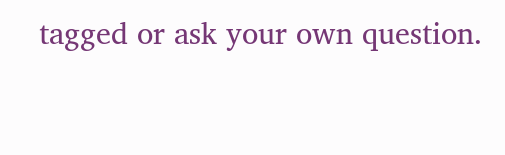tagged or ask your own question.